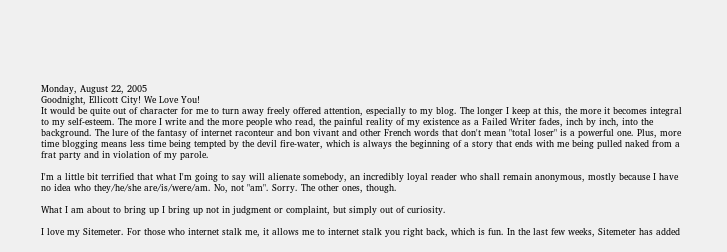Monday, August 22, 2005
Goodnight, Ellicott City! We Love You!
It would be quite out of character for me to turn away freely offered attention, especially to my blog. The longer I keep at this, the more it becomes integral to my self-esteem. The more I write and the more people who read, the painful reality of my existence as a Failed Writer fades, inch by inch, into the background. The lure of the fantasy of internet raconteur and bon vivant and other French words that don't mean "total loser" is a powerful one. Plus, more time blogging means less time being tempted by the devil fire-water, which is always the beginning of a story that ends with me being pulled naked from a frat party and in violation of my parole.

I'm a little bit terrified that what I'm going to say will alienate somebody, an incredibly loyal reader who shall remain anonymous, mostly because I have no idea who they/he/she are/is/were/am. No, not "am". Sorry. The other ones, though.

What I am about to bring up I bring up not in judgment or complaint, but simply out of curiosity.

I love my Sitemeter. For those who internet stalk me, it allows me to internet stalk you right back, which is fun. In the last few weeks, Sitemeter has added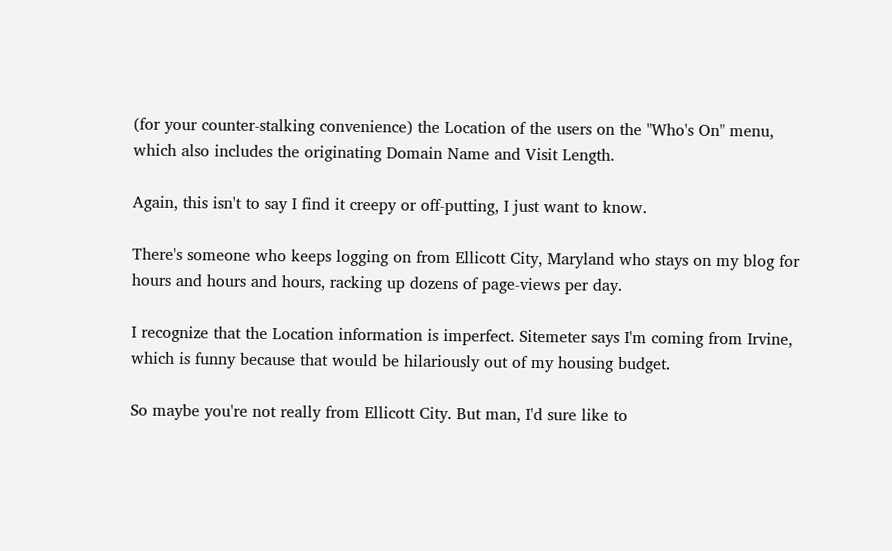(for your counter-stalking convenience) the Location of the users on the "Who's On" menu, which also includes the originating Domain Name and Visit Length.

Again, this isn't to say I find it creepy or off-putting, I just want to know.

There's someone who keeps logging on from Ellicott City, Maryland who stays on my blog for hours and hours and hours, racking up dozens of page-views per day.

I recognize that the Location information is imperfect. Sitemeter says I'm coming from Irvine, which is funny because that would be hilariously out of my housing budget.

So maybe you're not really from Ellicott City. But man, I'd sure like to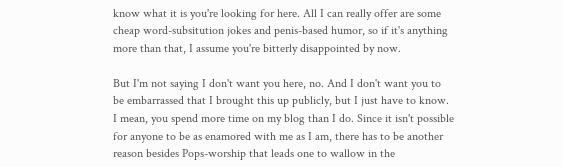know what it is you're looking for here. All I can really offer are some cheap word-subsitution jokes and penis-based humor, so if it's anything more than that, I assume you're bitterly disappointed by now.

But I'm not saying I don't want you here, no. And I don't want you to be embarrassed that I brought this up publicly, but I just have to know. I mean, you spend more time on my blog than I do. Since it isn't possible for anyone to be as enamored with me as I am, there has to be another reason besides Pops-worship that leads one to wallow in the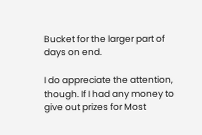Bucket for the larger part of days on end.

I do appreciate the attention, though. If I had any money to give out prizes for Most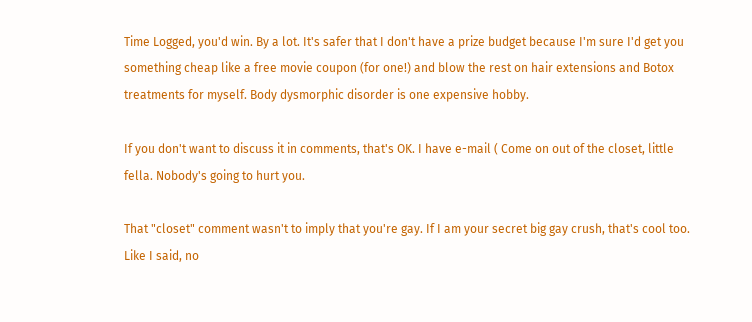Time Logged, you'd win. By a lot. It's safer that I don't have a prize budget because I'm sure I'd get you something cheap like a free movie coupon (for one!) and blow the rest on hair extensions and Botox treatments for myself. Body dysmorphic disorder is one expensive hobby.

If you don't want to discuss it in comments, that's OK. I have e-mail ( Come on out of the closet, little fella. Nobody's going to hurt you.

That "closet" comment wasn't to imply that you're gay. If I am your secret big gay crush, that's cool too. Like I said, no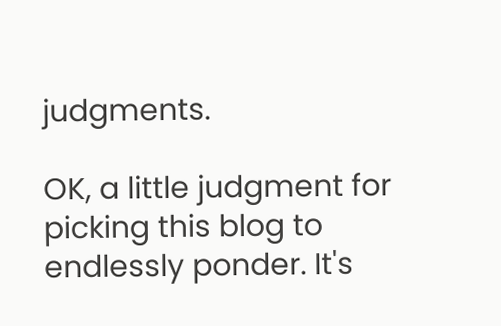judgments.

OK, a little judgment for picking this blog to endlessly ponder. It's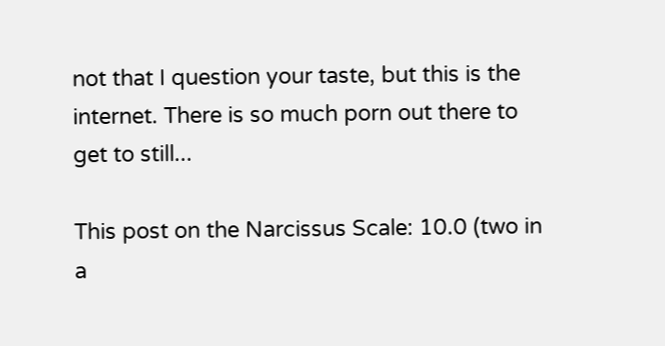not that I question your taste, but this is the internet. There is so much porn out there to get to still...

This post on the Narcissus Scale: 10.0 (two in a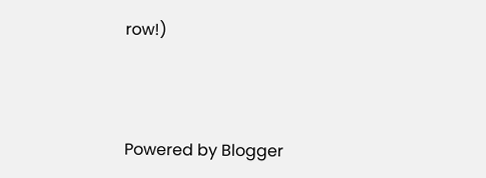row!)



Powered by Blogger